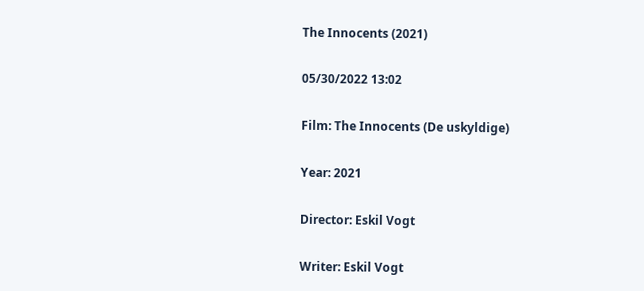The Innocents (2021)

05/30/2022 13:02

Film: The Innocents (De uskyldige)

Year: 2021

Director: Eskil Vogt

Writer: Eskil Vogt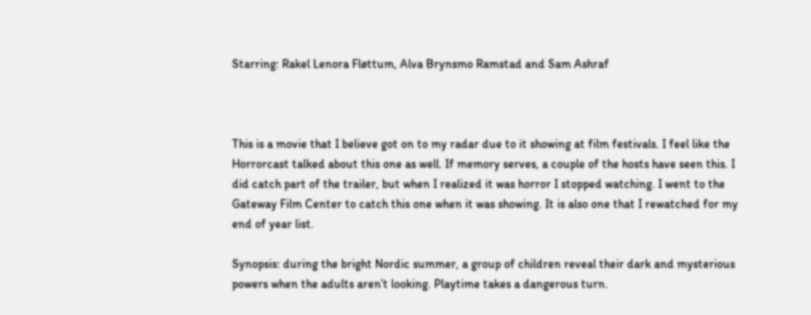Starring: Rakel Lenora Fløttum, Alva Brynsmo Ramstad and Sam Ashraf



This is a movie that I believe got on to my radar due to it showing at film festivals. I feel like the Horrorcast talked about this one as well. If memory serves, a couple of the hosts have seen this. I did catch part of the trailer, but when I realized it was horror I stopped watching. I went to the Gateway Film Center to catch this one when it was showing. It is also one that I rewatched for my end of year list.

Synopsis: during the bright Nordic summer, a group of children reveal their dark and mysterious powers when the adults aren’t looking. Playtime takes a dangerous turn.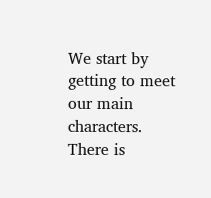We start by getting to meet our main characters. There is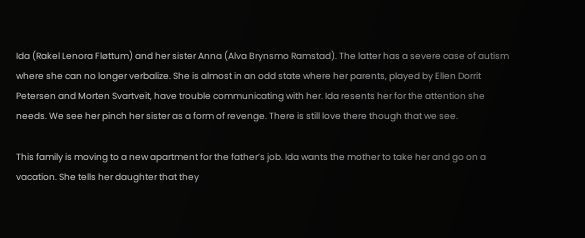Ida (Rakel Lenora Fløttum) and her sister Anna (Alva Brynsmo Ramstad). The latter has a severe case of autism where she can no longer verbalize. She is almost in an odd state where her parents, played by Ellen Dorrit Petersen and Morten Svartveit, have trouble communicating with her. Ida resents her for the attention she needs. We see her pinch her sister as a form of revenge. There is still love there though that we see.

This family is moving to a new apartment for the father’s job. Ida wants the mother to take her and go on a vacation. She tells her daughter that they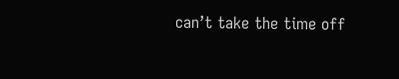can’t take the time off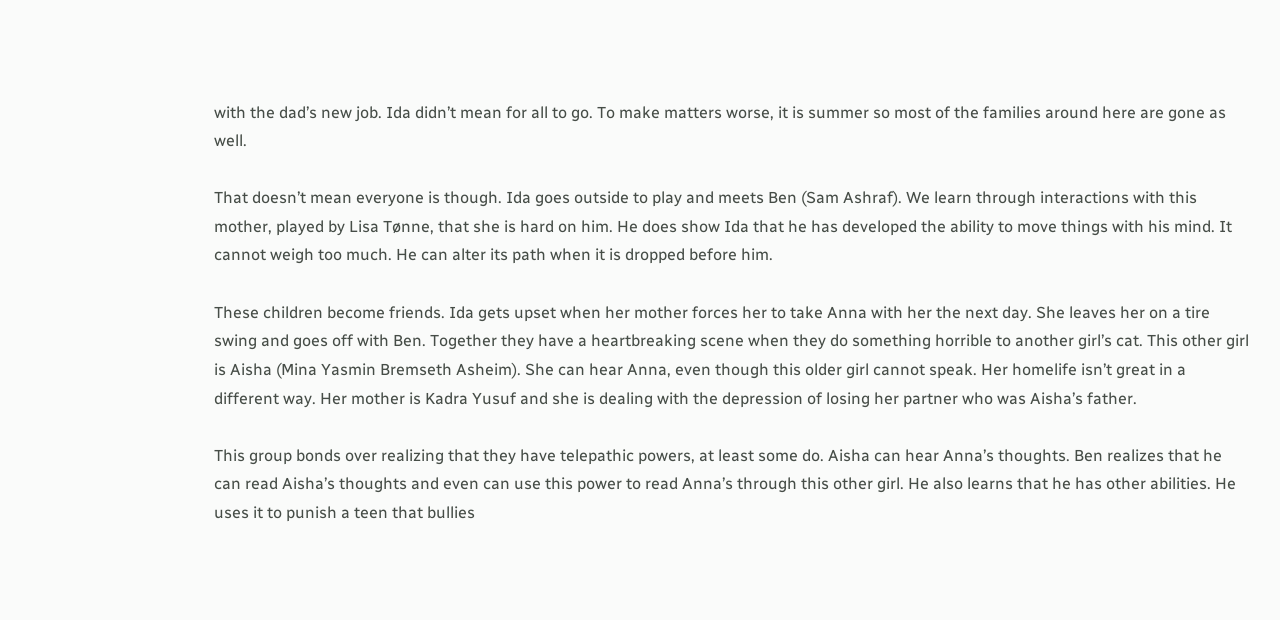with the dad’s new job. Ida didn’t mean for all to go. To make matters worse, it is summer so most of the families around here are gone as well.

That doesn’t mean everyone is though. Ida goes outside to play and meets Ben (Sam Ashraf). We learn through interactions with this mother, played by Lisa Tønne, that she is hard on him. He does show Ida that he has developed the ability to move things with his mind. It cannot weigh too much. He can alter its path when it is dropped before him.

These children become friends. Ida gets upset when her mother forces her to take Anna with her the next day. She leaves her on a tire swing and goes off with Ben. Together they have a heartbreaking scene when they do something horrible to another girl’s cat. This other girl is Aisha (Mina Yasmin Bremseth Asheim). She can hear Anna, even though this older girl cannot speak. Her homelife isn’t great in a different way. Her mother is Kadra Yusuf and she is dealing with the depression of losing her partner who was Aisha’s father.

This group bonds over realizing that they have telepathic powers, at least some do. Aisha can hear Anna’s thoughts. Ben realizes that he can read Aisha’s thoughts and even can use this power to read Anna’s through this other girl. He also learns that he has other abilities. He uses it to punish a teen that bullies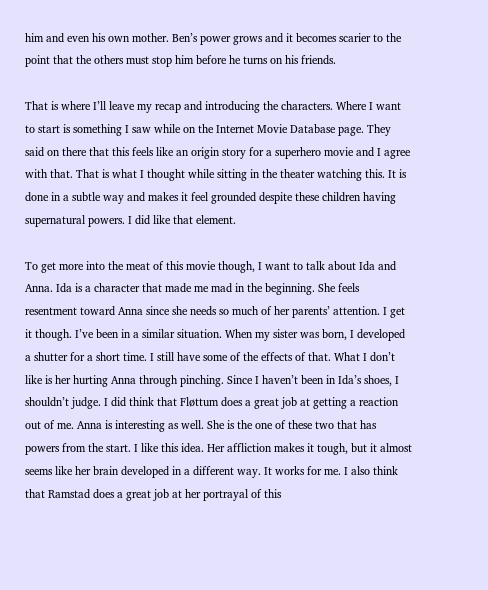him and even his own mother. Ben’s power grows and it becomes scarier to the point that the others must stop him before he turns on his friends.

That is where I’ll leave my recap and introducing the characters. Where I want to start is something I saw while on the Internet Movie Database page. They said on there that this feels like an origin story for a superhero movie and I agree with that. That is what I thought while sitting in the theater watching this. It is done in a subtle way and makes it feel grounded despite these children having supernatural powers. I did like that element.

To get more into the meat of this movie though, I want to talk about Ida and Anna. Ida is a character that made me mad in the beginning. She feels resentment toward Anna since she needs so much of her parents’ attention. I get it though. I’ve been in a similar situation. When my sister was born, I developed a shutter for a short time. I still have some of the effects of that. What I don’t like is her hurting Anna through pinching. Since I haven’t been in Ida’s shoes, I shouldn’t judge. I did think that Fløttum does a great job at getting a reaction out of me. Anna is interesting as well. She is the one of these two that has powers from the start. I like this idea. Her affliction makes it tough, but it almost seems like her brain developed in a different way. It works for me. I also think that Ramstad does a great job at her portrayal of this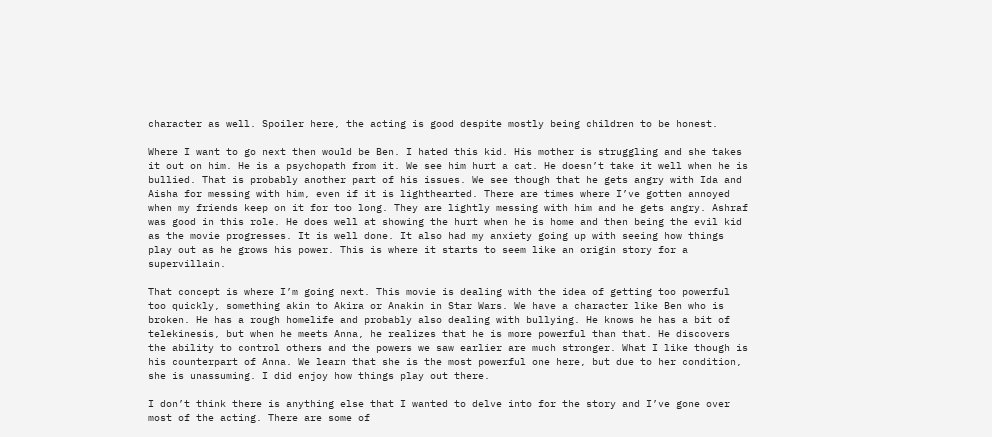character as well. Spoiler here, the acting is good despite mostly being children to be honest.

Where I want to go next then would be Ben. I hated this kid. His mother is struggling and she takes it out on him. He is a psychopath from it. We see him hurt a cat. He doesn’t take it well when he is bullied. That is probably another part of his issues. We see though that he gets angry with Ida and Aisha for messing with him, even if it is lighthearted. There are times where I’ve gotten annoyed when my friends keep on it for too long. They are lightly messing with him and he gets angry. Ashraf was good in this role. He does well at showing the hurt when he is home and then being the evil kid as the movie progresses. It is well done. It also had my anxiety going up with seeing how things play out as he grows his power. This is where it starts to seem like an origin story for a supervillain.

That concept is where I’m going next. This movie is dealing with the idea of getting too powerful too quickly, something akin to Akira or Anakin in Star Wars. We have a character like Ben who is broken. He has a rough homelife and probably also dealing with bullying. He knows he has a bit of telekinesis, but when he meets Anna, he realizes that he is more powerful than that. He discovers the ability to control others and the powers we saw earlier are much stronger. What I like though is his counterpart of Anna. We learn that she is the most powerful one here, but due to her condition, she is unassuming. I did enjoy how things play out there.

I don’t think there is anything else that I wanted to delve into for the story and I’ve gone over most of the acting. There are some of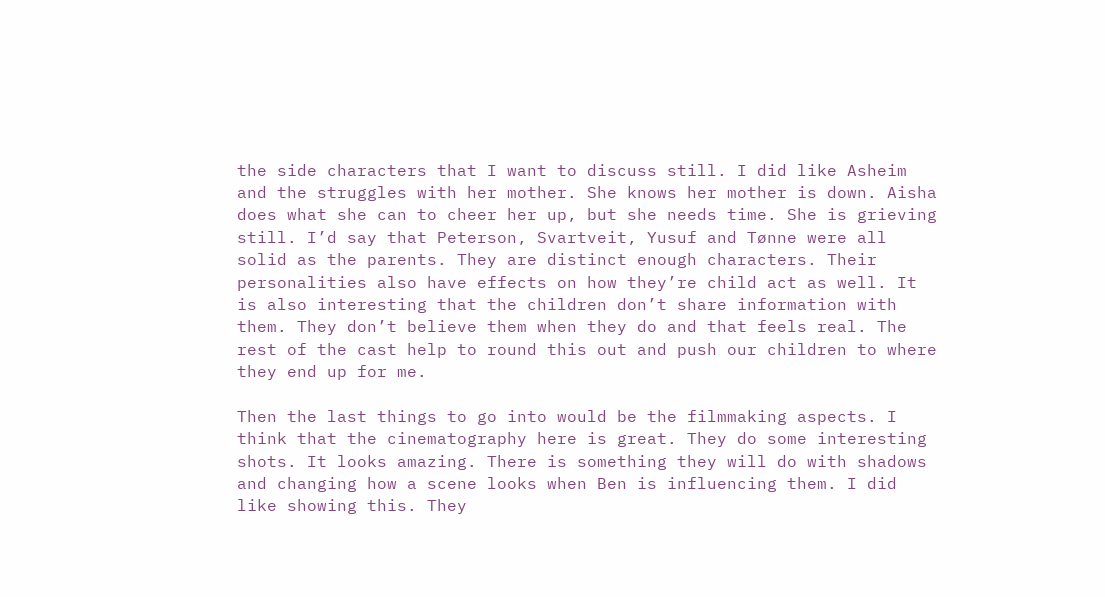the side characters that I want to discuss still. I did like Asheim and the struggles with her mother. She knows her mother is down. Aisha does what she can to cheer her up, but she needs time. She is grieving still. I’d say that Peterson, Svartveit, Yusuf and Tønne were all solid as the parents. They are distinct enough characters. Their personalities also have effects on how they’re child act as well. It is also interesting that the children don’t share information with them. They don’t believe them when they do and that feels real. The rest of the cast help to round this out and push our children to where they end up for me.

Then the last things to go into would be the filmmaking aspects. I think that the cinematography here is great. They do some interesting shots. It looks amazing. There is something they will do with shadows and changing how a scene looks when Ben is influencing them. I did like showing this. They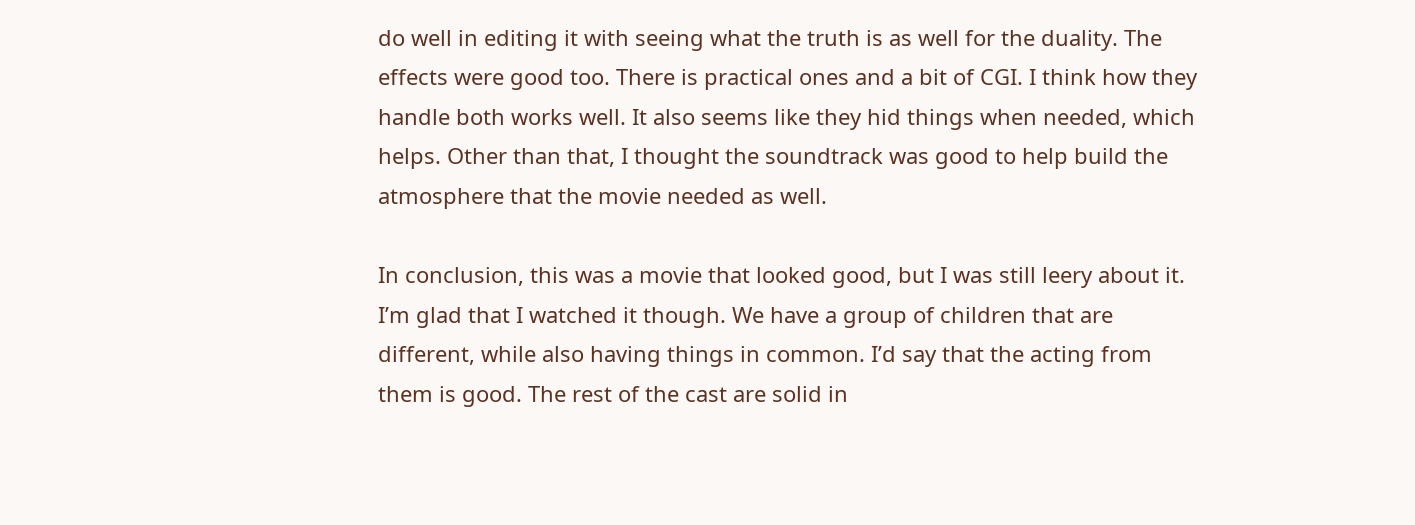do well in editing it with seeing what the truth is as well for the duality. The effects were good too. There is practical ones and a bit of CGI. I think how they handle both works well. It also seems like they hid things when needed, which helps. Other than that, I thought the soundtrack was good to help build the atmosphere that the movie needed as well.

In conclusion, this was a movie that looked good, but I was still leery about it. I’m glad that I watched it though. We have a group of children that are different, while also having things in common. I’d say that the acting from them is good. The rest of the cast are solid in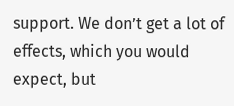support. We don’t get a lot of effects, which you would expect, but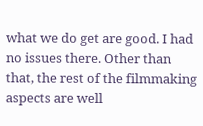what we do get are good. I had no issues there. Other than that, the rest of the filmmaking aspects are well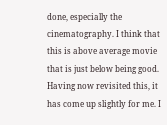done, especially the cinematography. I think that this is above average movie that is just below being good. Having now revisited this, it has come up slightly for me. I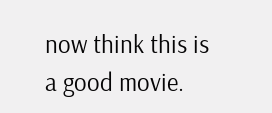now think this is a good movie.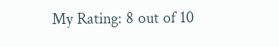My Rating: 8 out of 10